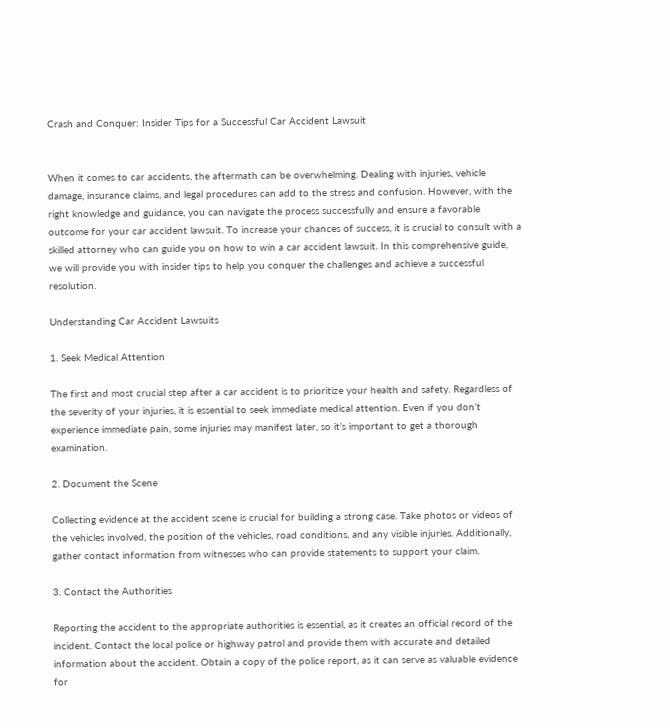Crash and Conquer: Insider Tips for a Successful Car Accident Lawsuit


When it comes to car accidents, the aftermath can be overwhelming. Dealing with injuries, vehicle damage, insurance claims, and legal procedures can add to the stress and confusion. However, with the right knowledge and guidance, you can navigate the process successfully and ensure a favorable outcome for your car accident lawsuit. To increase your chances of success, it is crucial to consult with a skilled attorney who can guide you on how to win a car accident lawsuit. In this comprehensive guide, we will provide you with insider tips to help you conquer the challenges and achieve a successful resolution.

Understanding Car Accident Lawsuits

1. Seek Medical Attention

The first and most crucial step after a car accident is to prioritize your health and safety. Regardless of the severity of your injuries, it is essential to seek immediate medical attention. Even if you don’t experience immediate pain, some injuries may manifest later, so it’s important to get a thorough examination.

2. Document the Scene

Collecting evidence at the accident scene is crucial for building a strong case. Take photos or videos of the vehicles involved, the position of the vehicles, road conditions, and any visible injuries. Additionally, gather contact information from witnesses who can provide statements to support your claim.

3. Contact the Authorities

Reporting the accident to the appropriate authorities is essential, as it creates an official record of the incident. Contact the local police or highway patrol and provide them with accurate and detailed information about the accident. Obtain a copy of the police report, as it can serve as valuable evidence for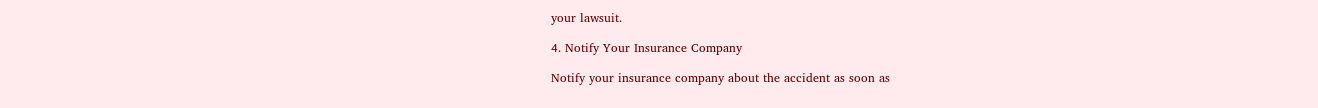your lawsuit.

4. Notify Your Insurance Company

Notify your insurance company about the accident as soon as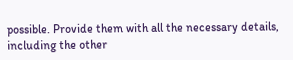possible. Provide them with all the necessary details, including the other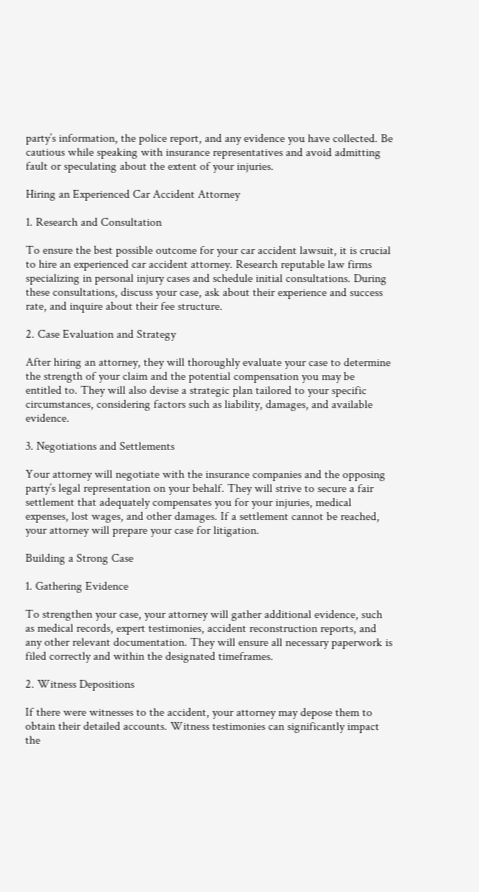party’s information, the police report, and any evidence you have collected. Be cautious while speaking with insurance representatives and avoid admitting fault or speculating about the extent of your injuries.

Hiring an Experienced Car Accident Attorney

1. Research and Consultation

To ensure the best possible outcome for your car accident lawsuit, it is crucial to hire an experienced car accident attorney. Research reputable law firms specializing in personal injury cases and schedule initial consultations. During these consultations, discuss your case, ask about their experience and success rate, and inquire about their fee structure.

2. Case Evaluation and Strategy

After hiring an attorney, they will thoroughly evaluate your case to determine the strength of your claim and the potential compensation you may be entitled to. They will also devise a strategic plan tailored to your specific circumstances, considering factors such as liability, damages, and available evidence.

3. Negotiations and Settlements

Your attorney will negotiate with the insurance companies and the opposing party’s legal representation on your behalf. They will strive to secure a fair settlement that adequately compensates you for your injuries, medical expenses, lost wages, and other damages. If a settlement cannot be reached, your attorney will prepare your case for litigation.

Building a Strong Case

1. Gathering Evidence

To strengthen your case, your attorney will gather additional evidence, such as medical records, expert testimonies, accident reconstruction reports, and any other relevant documentation. They will ensure all necessary paperwork is filed correctly and within the designated timeframes.

2. Witness Depositions

If there were witnesses to the accident, your attorney may depose them to obtain their detailed accounts. Witness testimonies can significantly impact the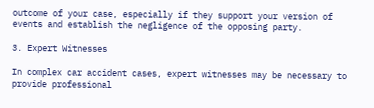outcome of your case, especially if they support your version of events and establish the negligence of the opposing party.

3. Expert Witnesses

In complex car accident cases, expert witnesses may be necessary to provide professional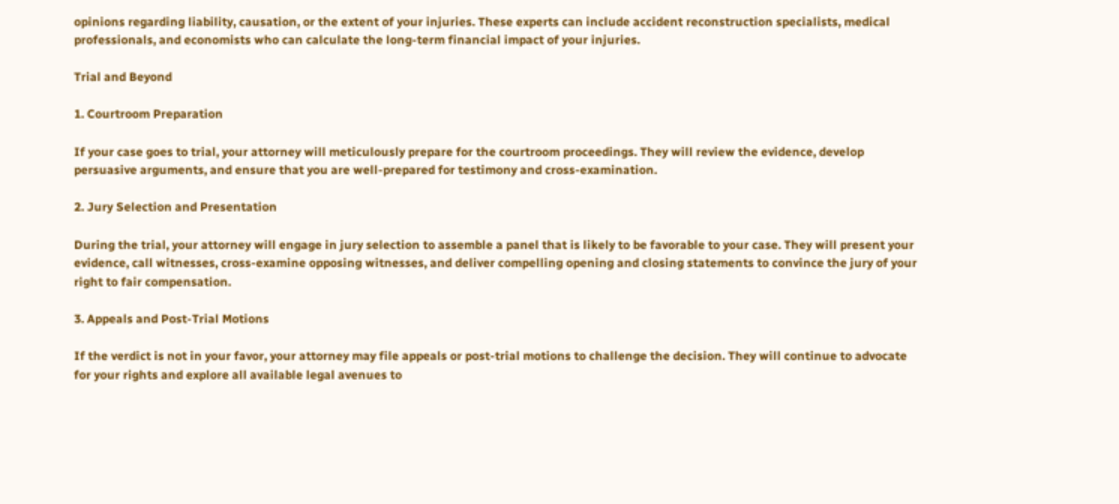opinions regarding liability, causation, or the extent of your injuries. These experts can include accident reconstruction specialists, medical professionals, and economists who can calculate the long-term financial impact of your injuries.

Trial and Beyond

1. Courtroom Preparation

If your case goes to trial, your attorney will meticulously prepare for the courtroom proceedings. They will review the evidence, develop persuasive arguments, and ensure that you are well-prepared for testimony and cross-examination.

2. Jury Selection and Presentation

During the trial, your attorney will engage in jury selection to assemble a panel that is likely to be favorable to your case. They will present your evidence, call witnesses, cross-examine opposing witnesses, and deliver compelling opening and closing statements to convince the jury of your right to fair compensation.

3. Appeals and Post-Trial Motions

If the verdict is not in your favor, your attorney may file appeals or post-trial motions to challenge the decision. They will continue to advocate for your rights and explore all available legal avenues to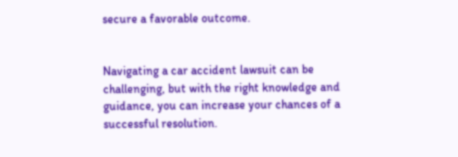secure a favorable outcome.


Navigating a car accident lawsuit can be challenging, but with the right knowledge and guidance, you can increase your chances of a successful resolution.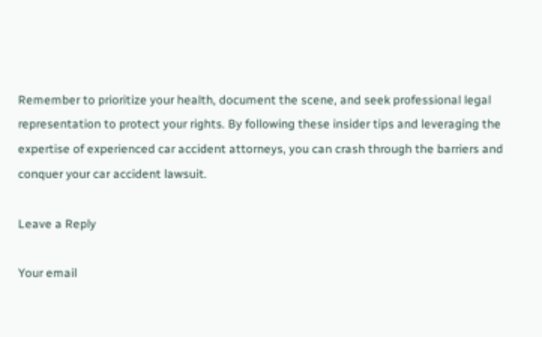Remember to prioritize your health, document the scene, and seek professional legal representation to protect your rights. By following these insider tips and leveraging the expertise of experienced car accident attorneys, you can crash through the barriers and conquer your car accident lawsuit.

Leave a Reply

Your email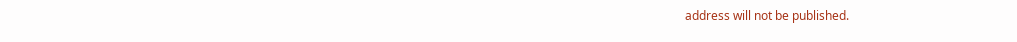address will not be published.